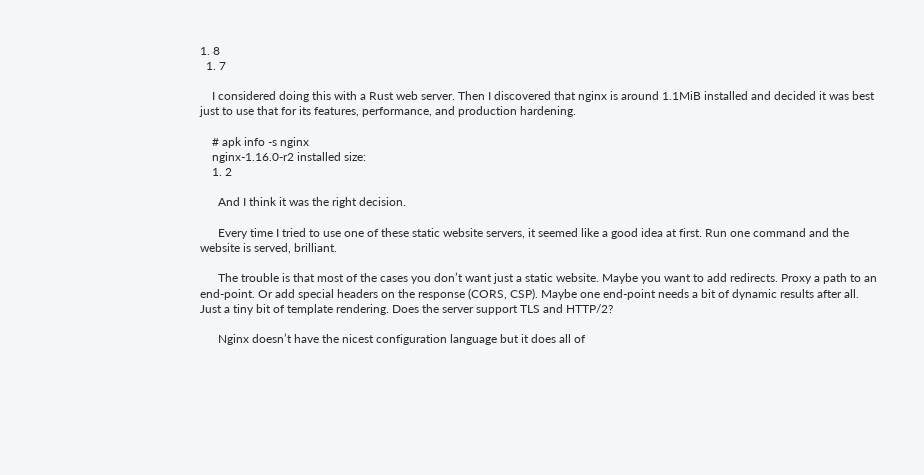1. 8
  1. 7

    I considered doing this with a Rust web server. Then I discovered that nginx is around 1.1MiB installed and decided it was best just to use that for its features, performance, and production hardening.

    # apk info -s nginx
    nginx-1.16.0-r2 installed size:
    1. 2

      And I think it was the right decision.

      Every time I tried to use one of these static website servers, it seemed like a good idea at first. Run one command and the website is served, brilliant.

      The trouble is that most of the cases you don’t want just a static website. Maybe you want to add redirects. Proxy a path to an end-point. Or add special headers on the response (CORS, CSP). Maybe one end-point needs a bit of dynamic results after all. Just a tiny bit of template rendering. Does the server support TLS and HTTP/2?

      Nginx doesn’t have the nicest configuration language but it does all of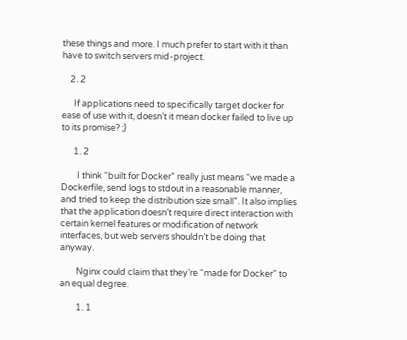these things and more. I much prefer to start with it than have to switch servers mid-project.

    2. 2

      If applications need to specifically target docker for ease of use with it, doesn’t it mean docker failed to live up to its promise? ;)

      1. 2

        I think “built for Docker” really just means “we made a Dockerfile, send logs to stdout in a reasonable manner, and tried to keep the distribution size small”. It also implies that the application doesn’t require direct interaction with certain kernel features or modification of network interfaces, but web servers shouldn’t be doing that anyway.

        Nginx could claim that they’re “made for Docker” to an equal degree.

        1. 1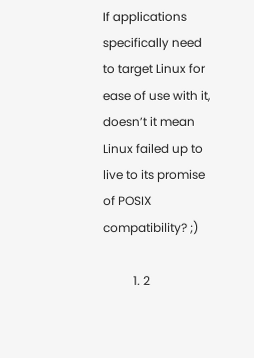If applications specifically need to target Linux for ease of use with it, doesn’t it mean Linux failed up to live to its promise of POSIX compatibility? ;)

          1. 2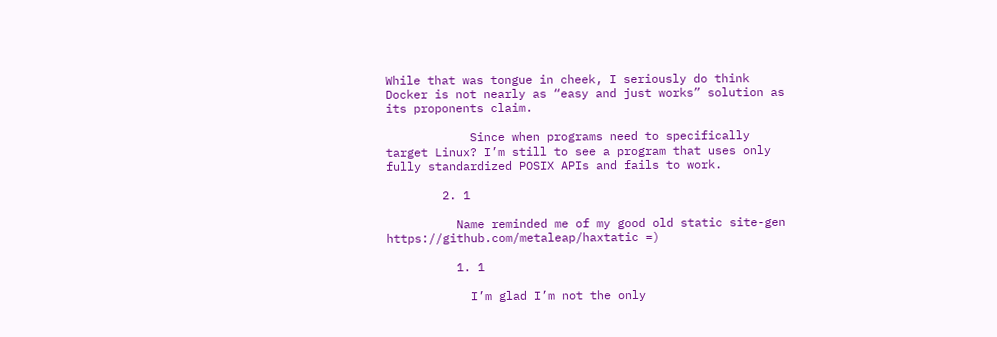While that was tongue in cheek, I seriously do think Docker is not nearly as “easy and just works” solution as its proponents claim.

            Since when programs need to specifically target Linux? I’m still to see a program that uses only fully standardized POSIX APIs and fails to work.

        2. 1

          Name reminded me of my good old static site-gen https://github.com/metaleap/haxtatic =)

          1. 1

            I’m glad I’m not the only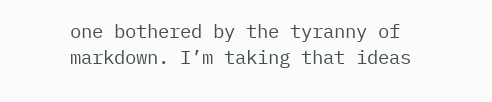one bothered by the tyranny of markdown. I’m taking that ideas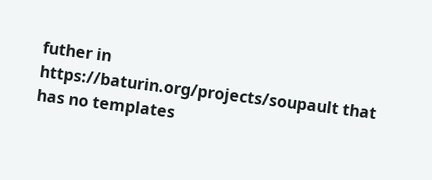futher in https://baturin.org/projects/soupault that has no templates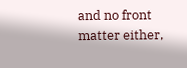and no front matter either,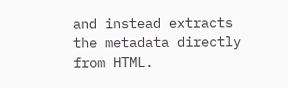and instead extracts the metadata directly from HTML.